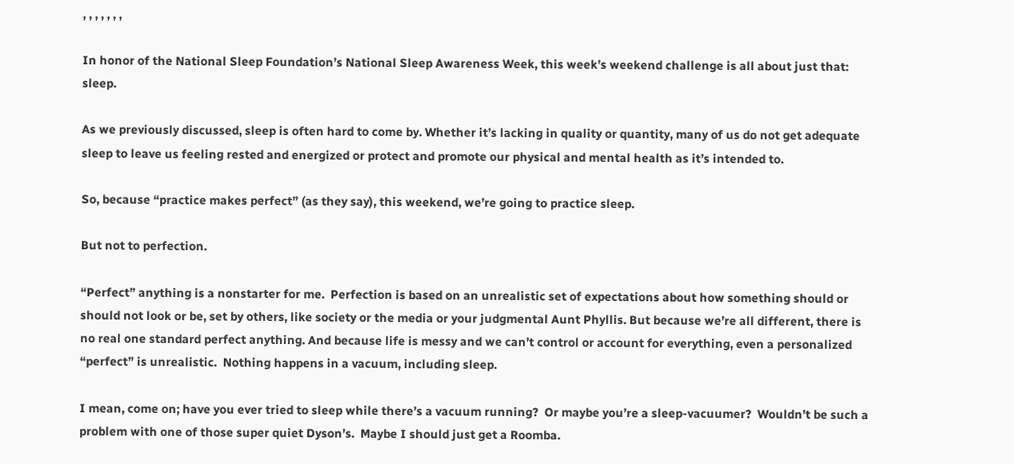, , , , , , ,

In honor of the National Sleep Foundation’s National Sleep Awareness Week, this week’s weekend challenge is all about just that: sleep.

As we previously discussed, sleep is often hard to come by. Whether it’s lacking in quality or quantity, many of us do not get adequate sleep to leave us feeling rested and energized or protect and promote our physical and mental health as it’s intended to.

So, because “practice makes perfect” (as they say), this weekend, we’re going to practice sleep.

But not to perfection.

“Perfect” anything is a nonstarter for me.  Perfection is based on an unrealistic set of expectations about how something should or should not look or be, set by others, like society or the media or your judgmental Aunt Phyllis. But because we’re all different, there is no real one standard perfect anything. And because life is messy and we can’t control or account for everything, even a personalized “perfect” is unrealistic.  Nothing happens in a vacuum, including sleep.

I mean, come on; have you ever tried to sleep while there’s a vacuum running?  Or maybe you’re a sleep-vacuumer?  Wouldn’t be such a problem with one of those super quiet Dyson’s.  Maybe I should just get a Roomba.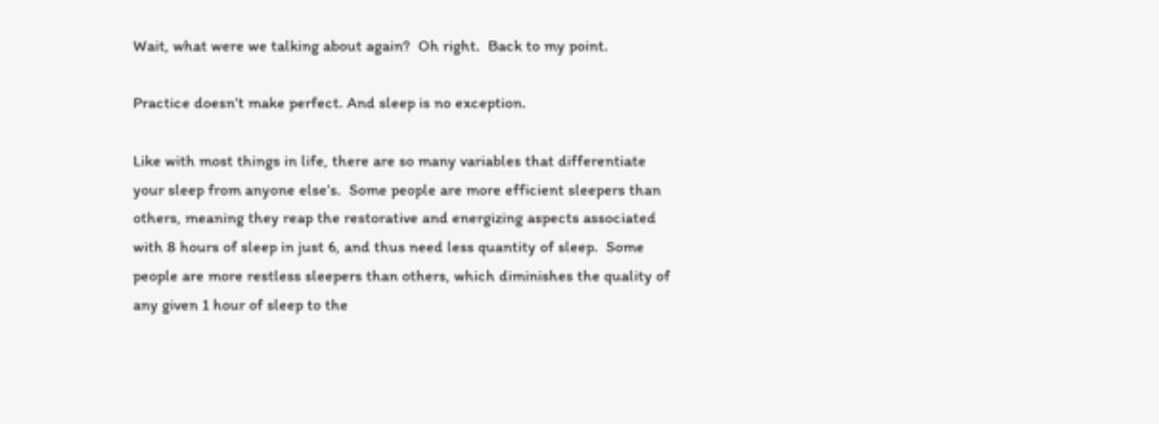Wait, what were we talking about again?  Oh right.  Back to my point.

Practice doesn’t make perfect. And sleep is no exception.

Like with most things in life, there are so many variables that differentiate your sleep from anyone else’s.  Some people are more efficient sleepers than others, meaning they reap the restorative and energizing aspects associated with 8 hours of sleep in just 6, and thus need less quantity of sleep.  Some people are more restless sleepers than others, which diminishes the quality of any given 1 hour of sleep to the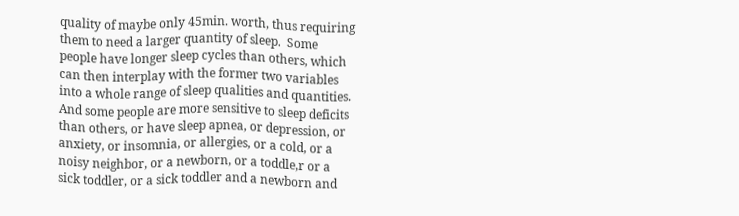quality of maybe only 45min. worth, thus requiring them to need a larger quantity of sleep.  Some people have longer sleep cycles than others, which can then interplay with the former two variables into a whole range of sleep qualities and quantities.  And some people are more sensitive to sleep deficits than others, or have sleep apnea, or depression, or anxiety, or insomnia, or allergies, or a cold, or a noisy neighbor, or a newborn, or a toddle,r or a sick toddler, or a sick toddler and a newborn and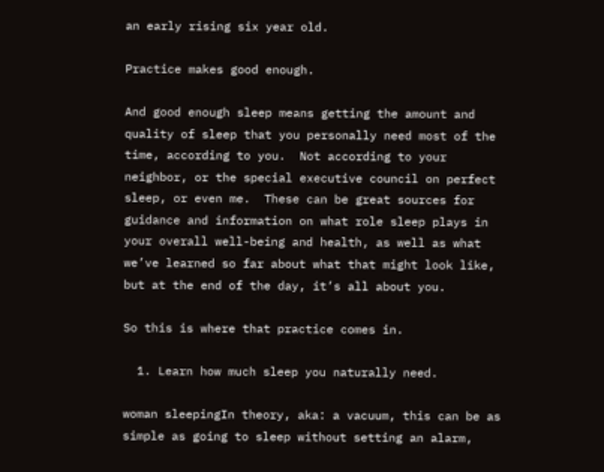an early rising six year old.

Practice makes good enough.

And good enough sleep means getting the amount and quality of sleep that you personally need most of the time, according to you.  Not according to your neighbor, or the special executive council on perfect sleep, or even me.  These can be great sources for guidance and information on what role sleep plays in your overall well-being and health, as well as what we’ve learned so far about what that might look like, but at the end of the day, it’s all about you.

So this is where that practice comes in.

  1. Learn how much sleep you naturally need.

woman sleepingIn theory, aka: a vacuum, this can be as simple as going to sleep without setting an alarm,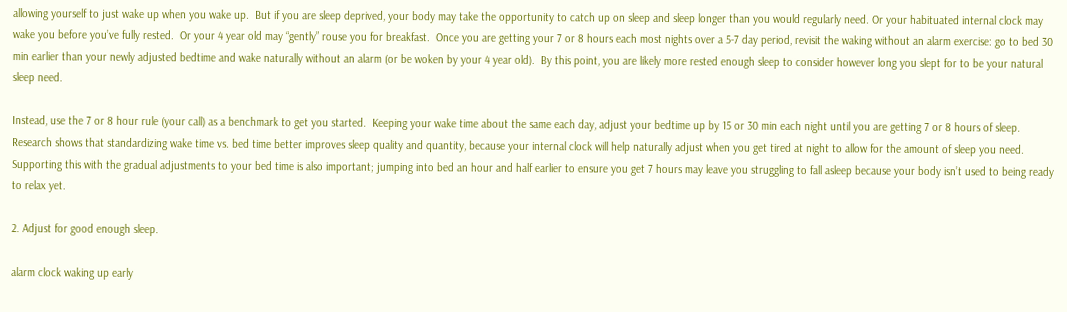allowing yourself to just wake up when you wake up.  But if you are sleep deprived, your body may take the opportunity to catch up on sleep and sleep longer than you would regularly need. Or your habituated internal clock may wake you before you’ve fully rested.  Or your 4 year old may “gently” rouse you for breakfast.  Once you are getting your 7 or 8 hours each most nights over a 5-7 day period, revisit the waking without an alarm exercise: go to bed 30 min earlier than your newly adjusted bedtime and wake naturally without an alarm (or be woken by your 4 year old).  By this point, you are likely more rested enough sleep to consider however long you slept for to be your natural sleep need.

Instead, use the 7 or 8 hour rule (your call) as a benchmark to get you started.  Keeping your wake time about the same each day, adjust your bedtime up by 15 or 30 min each night until you are getting 7 or 8 hours of sleep.  Research shows that standardizing wake time vs. bed time better improves sleep quality and quantity, because your internal clock will help naturally adjust when you get tired at night to allow for the amount of sleep you need.  Supporting this with the gradual adjustments to your bed time is also important; jumping into bed an hour and half earlier to ensure you get 7 hours may leave you struggling to fall asleep because your body isn’t used to being ready to relax yet.

2. Adjust for good enough sleep.

alarm clock waking up early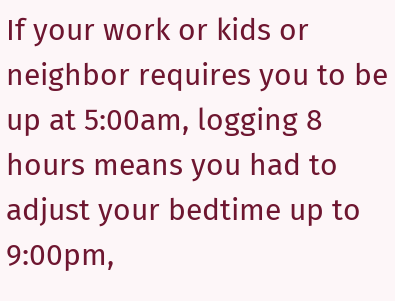If your work or kids or neighbor requires you to be up at 5:00am, logging 8 hours means you had to adjust your bedtime up to 9:00pm,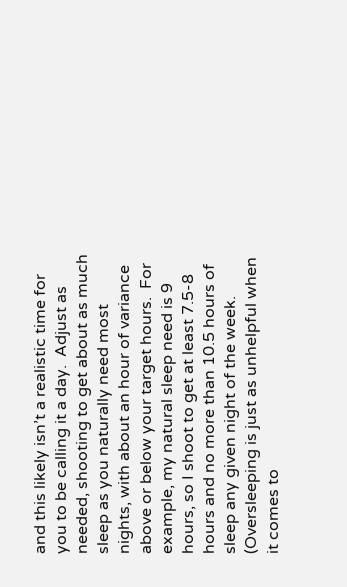and this likely isn’t a realistic time for you to be calling it a day.  Adjust as needed, shooting to get about as much sleep as you naturally need most nights, with about an hour of variance above or below your target hours.  For example, my natural sleep need is 9 hours, so I shoot to get at least 7.5-8 hours and no more than 10.5 hours of sleep any given night of the week.  (Oversleeping is just as unhelpful when it comes to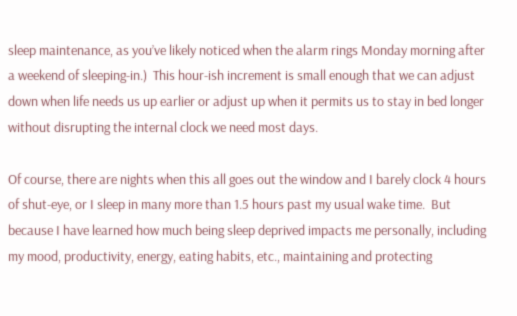sleep maintenance, as you’ve likely noticed when the alarm rings Monday morning after a weekend of sleeping-in.)  This hour-ish increment is small enough that we can adjust down when life needs us up earlier or adjust up when it permits us to stay in bed longer without disrupting the internal clock we need most days.

Of course, there are nights when this all goes out the window and I barely clock 4 hours of shut-eye, or I sleep in many more than 1.5 hours past my usual wake time.  But because I have learned how much being sleep deprived impacts me personally, including my mood, productivity, energy, eating habits, etc., maintaining and protecting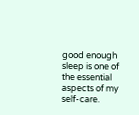good enough sleep is one of the essential aspects of my self-care.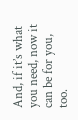And, if it’s what you need, now it can be for you, too.